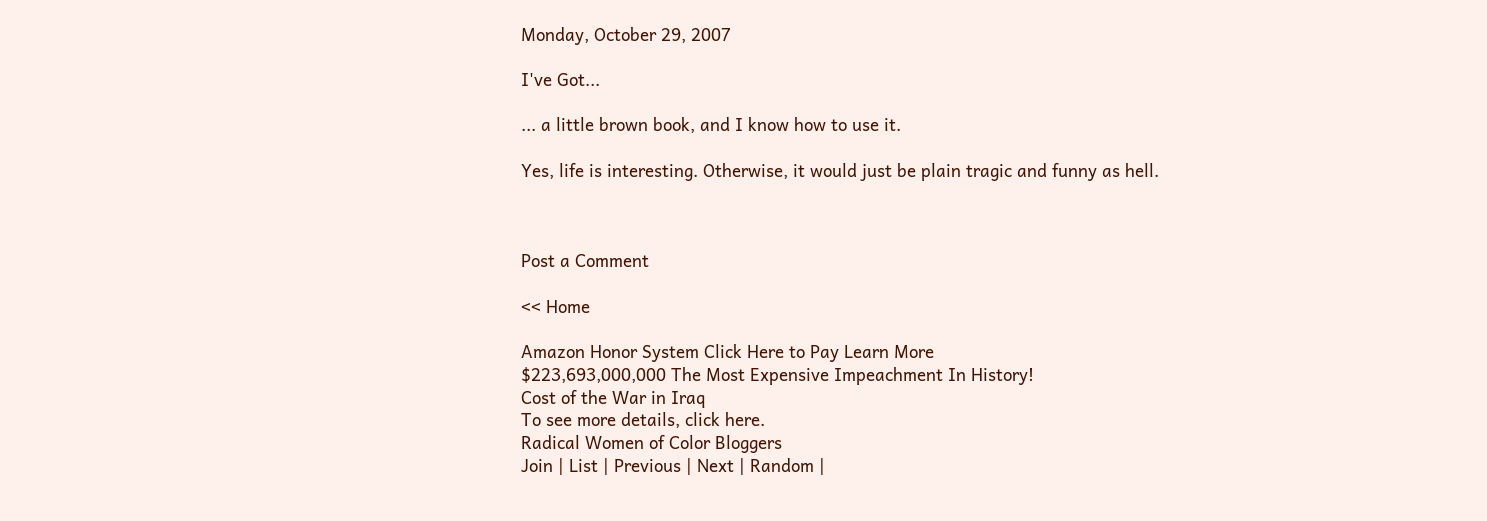Monday, October 29, 2007

I've Got...

... a little brown book, and I know how to use it.

Yes, life is interesting. Otherwise, it would just be plain tragic and funny as hell.



Post a Comment

<< Home

Amazon Honor System Click Here to Pay Learn More
$223,693,000,000 The Most Expensive Impeachment In History!
Cost of the War in Iraq
To see more details, click here.
Radical Women of Color Bloggers
Join | List | Previous | Next | Random |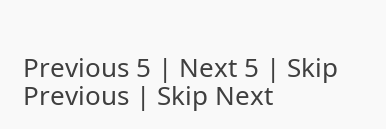Previous 5 | Next 5 | Skip Previous | Skip Next